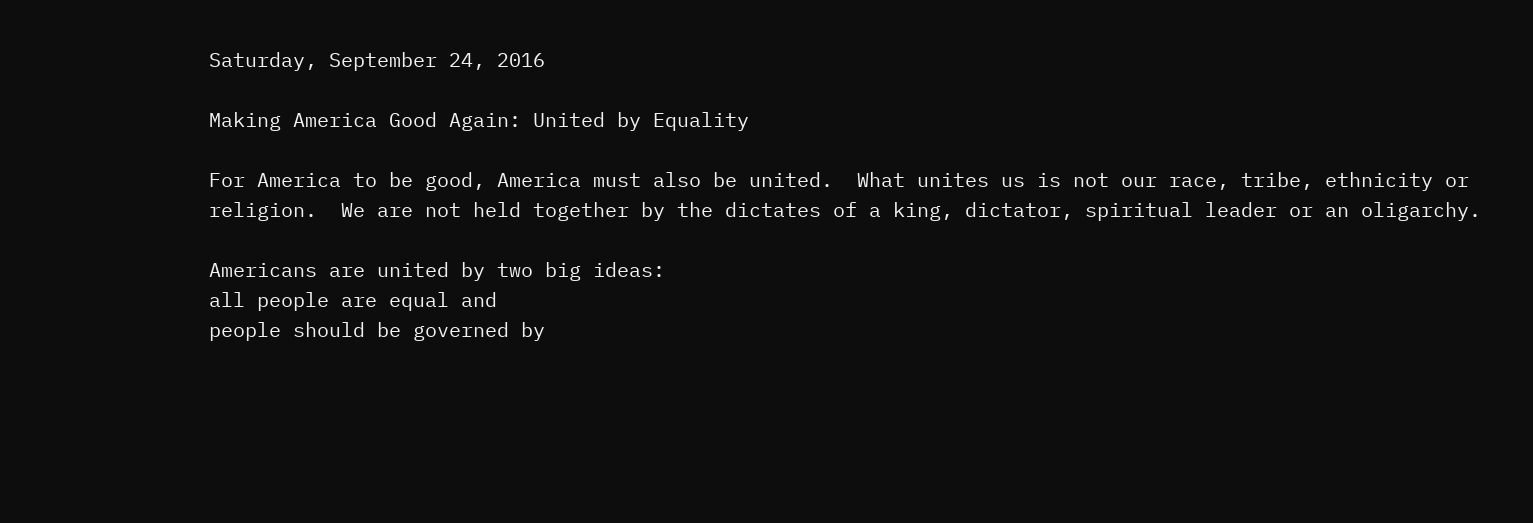Saturday, September 24, 2016

Making America Good Again: United by Equality

For America to be good, America must also be united.  What unites us is not our race, tribe, ethnicity or religion.  We are not held together by the dictates of a king, dictator, spiritual leader or an oligarchy.

Americans are united by two big ideas:
all people are equal and
people should be governed by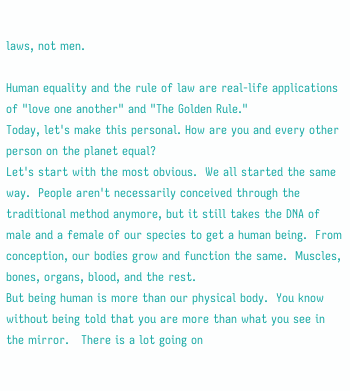laws, not men.

Human equality and the rule of law are real-life applications of "love one another" and "The Golden Rule."
Today, let's make this personal. How are you and every other person on the planet equal?
Let's start with the most obvious.  We all started the same way.  People aren't necessarily conceived through the traditional method anymore, but it still takes the DNA of male and a female of our species to get a human being.  From conception, our bodies grow and function the same.  Muscles, bones, organs, blood, and the rest.
But being human is more than our physical body.  You know without being told that you are more than what you see in the mirror.   There is a lot going on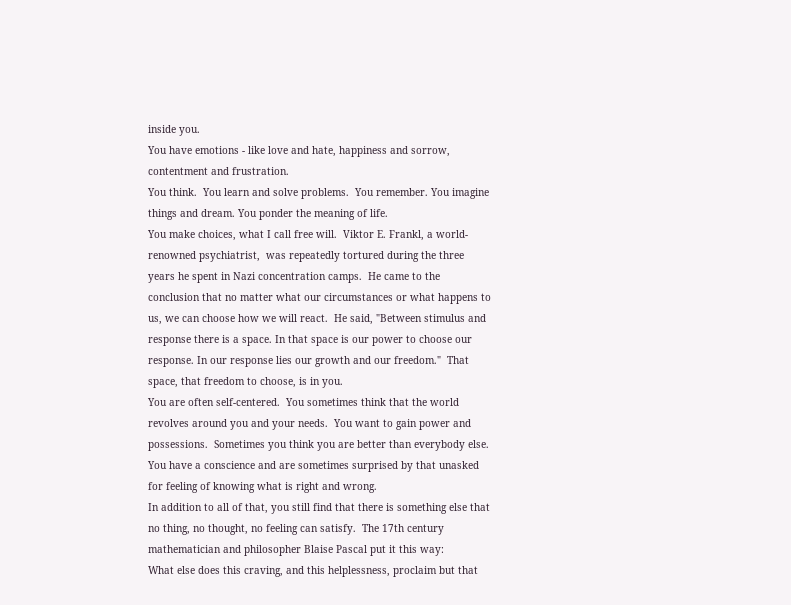inside you.
You have emotions - like love and hate, happiness and sorrow, contentment and frustration.
You think.  You learn and solve problems.  You remember. You imagine things and dream. You ponder the meaning of life.
You make choices, what I call free will.  Viktor E. Frankl, a world-renowned psychiatrist,  was repeatedly tortured during the three years he spent in Nazi concentration camps.  He came to the conclusion that no matter what our circumstances or what happens to us, we can choose how we will react.  He said, "Between stimulus and response there is a space. In that space is our power to choose our response. In our response lies our growth and our freedom."  That space, that freedom to choose, is in you.
You are often self-centered.  You sometimes think that the world revolves around you and your needs.  You want to gain power and possessions.  Sometimes you think you are better than everybody else.
You have a conscience and are sometimes surprised by that unasked for feeling of knowing what is right and wrong.
In addition to all of that, you still find that there is something else that no thing, no thought, no feeling can satisfy.  The 17th century mathematician and philosopher Blaise Pascal put it this way:
What else does this craving, and this helplessness, proclaim but that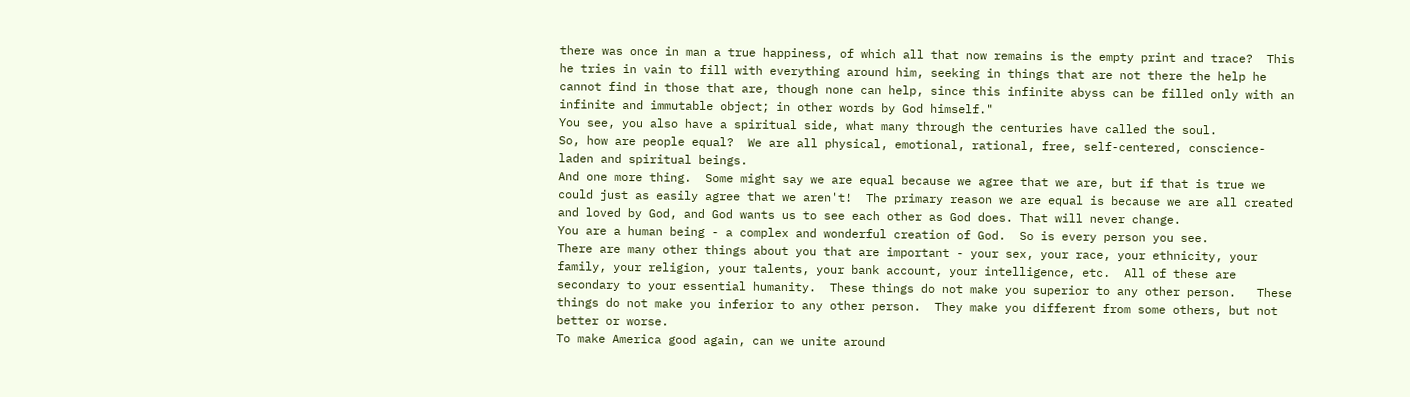there was once in man a true happiness, of which all that now remains is the empty print and trace?  This he tries in vain to fill with everything around him, seeking in things that are not there the help he cannot find in those that are, though none can help, since this infinite abyss can be filled only with an infinite and immutable object; in other words by God himself."
You see, you also have a spiritual side, what many through the centuries have called the soul.
So, how are people equal?  We are all physical, emotional, rational, free, self-centered, conscience-laden and spiritual beings.
And one more thing.  Some might say we are equal because we agree that we are, but if that is true we could just as easily agree that we aren't!  The primary reason we are equal is because we are all created and loved by God, and God wants us to see each other as God does. That will never change.
You are a human being - a complex and wonderful creation of God.  So is every person you see.
There are many other things about you that are important - your sex, your race, your ethnicity, your family, your religion, your talents, your bank account, your intelligence, etc.  All of these are secondary to your essential humanity.  These things do not make you superior to any other person.   These things do not make you inferior to any other person.  They make you different from some others, but not better or worse.
To make America good again, can we unite around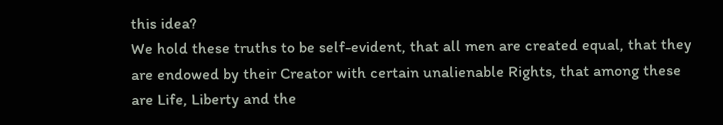this idea?
We hold these truths to be self-evident, that all men are created equal, that they are endowed by their Creator with certain unalienable Rights, that among these are Life, Liberty and the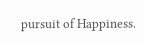pursuit of Happiness.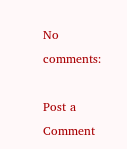No comments:

Post a Comment